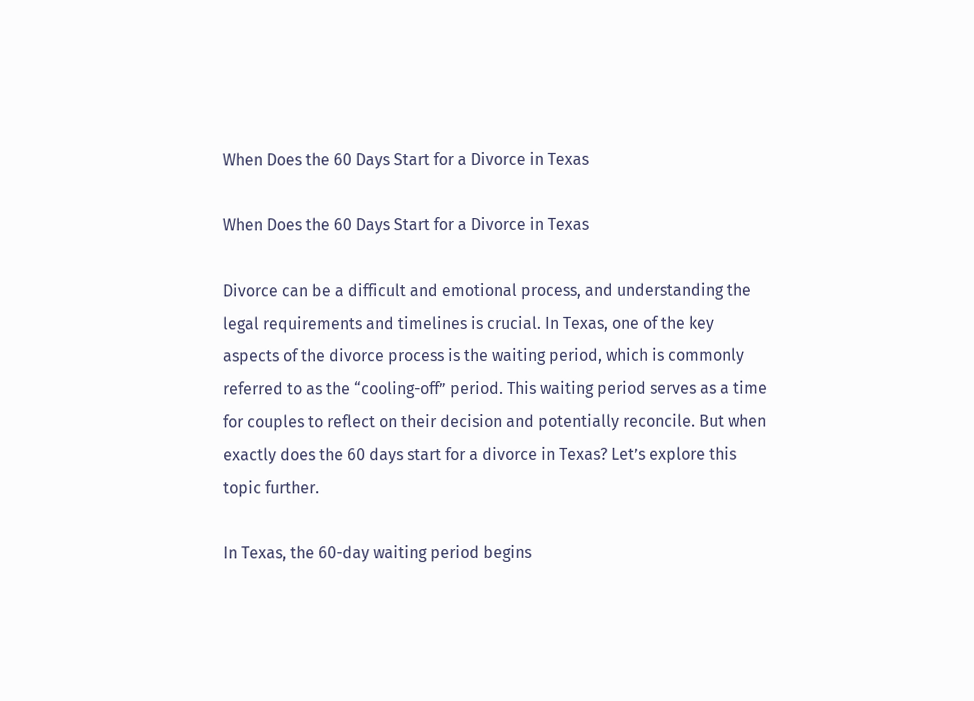When Does the 60 Days Start for a Divorce in Texas

When Does the 60 Days Start for a Divorce in Texas

Divorce can be a difficult and emotional process, and understanding the legal requirements and timelines is crucial. In Texas, one of the key aspects of the divorce process is the waiting period, which is commonly referred to as the “cooling-off” period. This waiting period serves as a time for couples to reflect on their decision and potentially reconcile. But when exactly does the 60 days start for a divorce in Texas? Let’s explore this topic further.

In Texas, the 60-day waiting period begins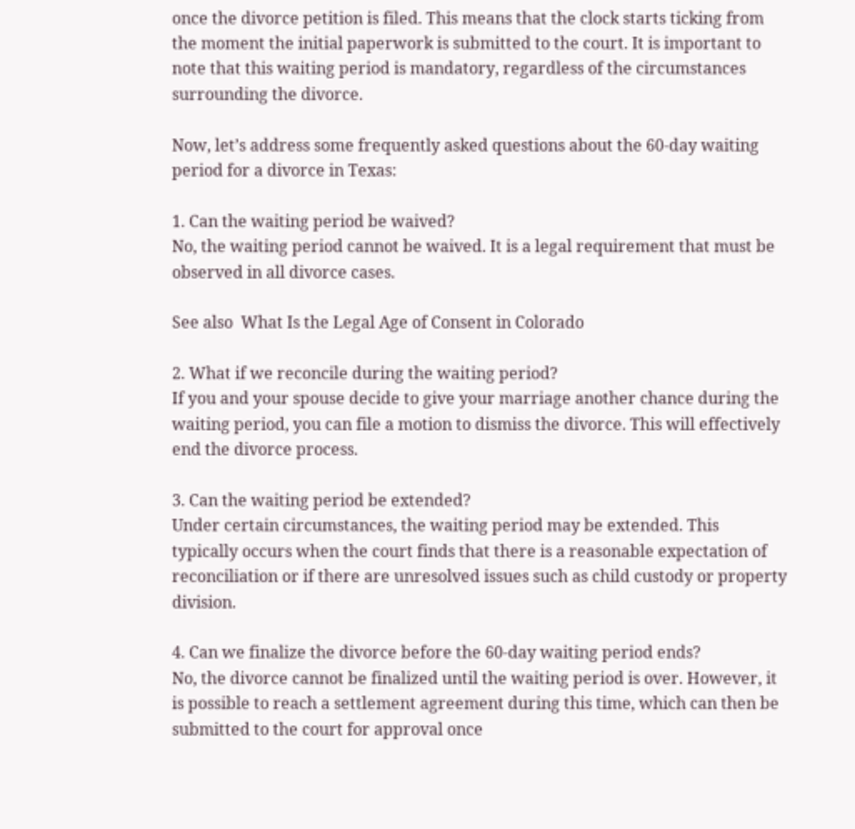once the divorce petition is filed. This means that the clock starts ticking from the moment the initial paperwork is submitted to the court. It is important to note that this waiting period is mandatory, regardless of the circumstances surrounding the divorce.

Now, let’s address some frequently asked questions about the 60-day waiting period for a divorce in Texas:

1. Can the waiting period be waived?
No, the waiting period cannot be waived. It is a legal requirement that must be observed in all divorce cases.

See also  What Is the Legal Age of Consent in Colorado

2. What if we reconcile during the waiting period?
If you and your spouse decide to give your marriage another chance during the waiting period, you can file a motion to dismiss the divorce. This will effectively end the divorce process.

3. Can the waiting period be extended?
Under certain circumstances, the waiting period may be extended. This typically occurs when the court finds that there is a reasonable expectation of reconciliation or if there are unresolved issues such as child custody or property division.

4. Can we finalize the divorce before the 60-day waiting period ends?
No, the divorce cannot be finalized until the waiting period is over. However, it is possible to reach a settlement agreement during this time, which can then be submitted to the court for approval once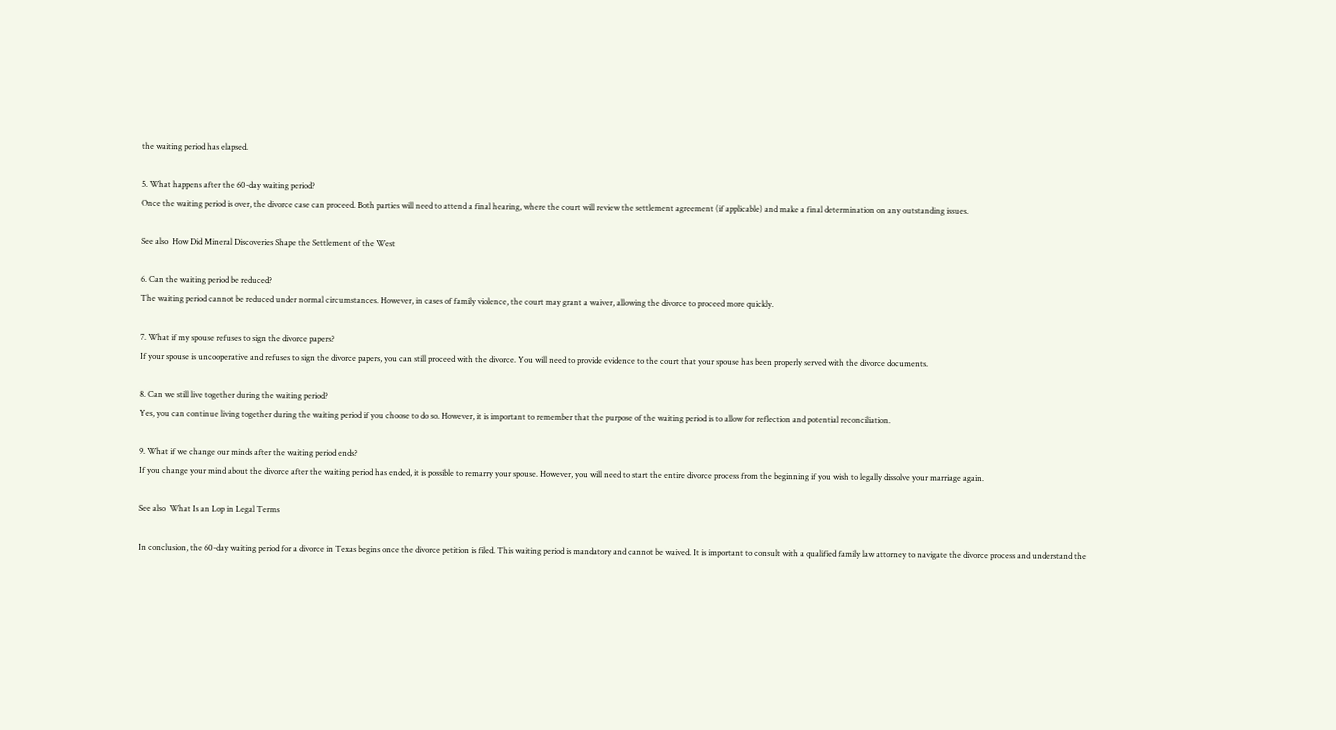the waiting period has elapsed.

5. What happens after the 60-day waiting period?
Once the waiting period is over, the divorce case can proceed. Both parties will need to attend a final hearing, where the court will review the settlement agreement (if applicable) and make a final determination on any outstanding issues.

See also  How Did Mineral Discoveries Shape the Settlement of the West

6. Can the waiting period be reduced?
The waiting period cannot be reduced under normal circumstances. However, in cases of family violence, the court may grant a waiver, allowing the divorce to proceed more quickly.

7. What if my spouse refuses to sign the divorce papers?
If your spouse is uncooperative and refuses to sign the divorce papers, you can still proceed with the divorce. You will need to provide evidence to the court that your spouse has been properly served with the divorce documents.

8. Can we still live together during the waiting period?
Yes, you can continue living together during the waiting period if you choose to do so. However, it is important to remember that the purpose of the waiting period is to allow for reflection and potential reconciliation.

9. What if we change our minds after the waiting period ends?
If you change your mind about the divorce after the waiting period has ended, it is possible to remarry your spouse. However, you will need to start the entire divorce process from the beginning if you wish to legally dissolve your marriage again.

See also  What Is an Lop in Legal Terms

In conclusion, the 60-day waiting period for a divorce in Texas begins once the divorce petition is filed. This waiting period is mandatory and cannot be waived. It is important to consult with a qualified family law attorney to navigate the divorce process and understand the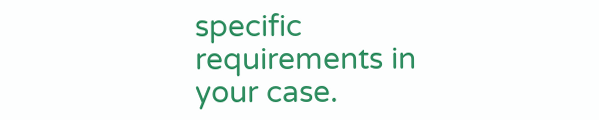specific requirements in your case.